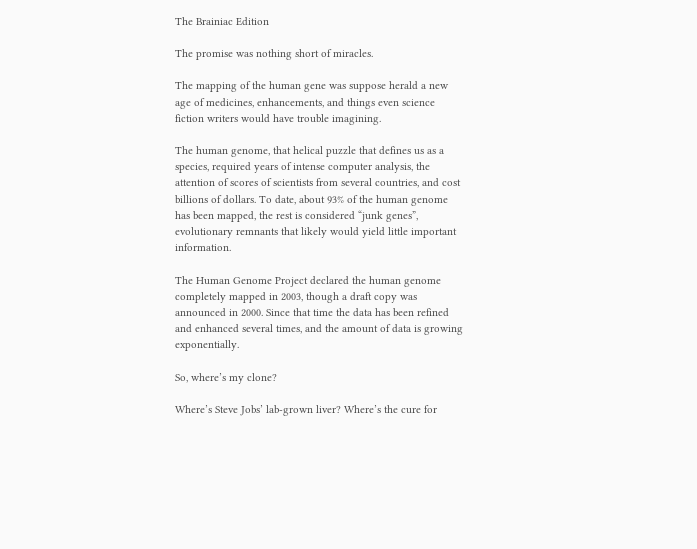The Brainiac Edition

The promise was nothing short of miracles.

The mapping of the human gene was suppose herald a new age of medicines, enhancements, and things even science fiction writers would have trouble imagining.

The human genome, that helical puzzle that defines us as a species, required years of intense computer analysis, the attention of scores of scientists from several countries, and cost billions of dollars. To date, about 93% of the human genome has been mapped, the rest is considered “junk genes”, evolutionary remnants that likely would yield little important information.

The Human Genome Project declared the human genome completely mapped in 2003, though a draft copy was announced in 2000. Since that time the data has been refined and enhanced several times, and the amount of data is growing exponentially.

So, where’s my clone?

Where’s Steve Jobs’ lab-grown liver? Where’s the cure for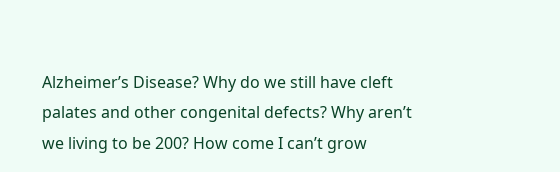Alzheimer’s Disease? Why do we still have cleft palates and other congenital defects? Why aren’t we living to be 200? How come I can’t grow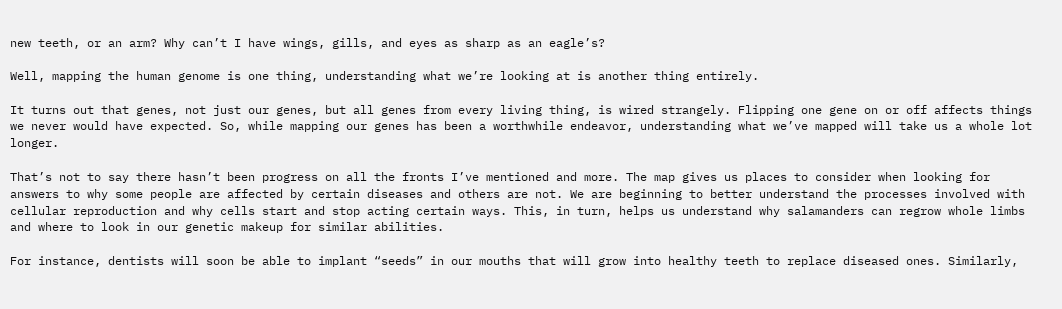new teeth, or an arm? Why can’t I have wings, gills, and eyes as sharp as an eagle’s?

Well, mapping the human genome is one thing, understanding what we’re looking at is another thing entirely.

It turns out that genes, not just our genes, but all genes from every living thing, is wired strangely. Flipping one gene on or off affects things we never would have expected. So, while mapping our genes has been a worthwhile endeavor, understanding what we’ve mapped will take us a whole lot longer.

That’s not to say there hasn’t been progress on all the fronts I’ve mentioned and more. The map gives us places to consider when looking for answers to why some people are affected by certain diseases and others are not. We are beginning to better understand the processes involved with cellular reproduction and why cells start and stop acting certain ways. This, in turn, helps us understand why salamanders can regrow whole limbs and where to look in our genetic makeup for similar abilities.

For instance, dentists will soon be able to implant “seeds” in our mouths that will grow into healthy teeth to replace diseased ones. Similarly,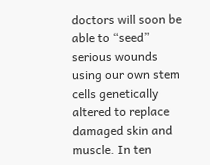doctors will soon be able to “seed” serious wounds using our own stem cells genetically altered to replace damaged skin and muscle. In ten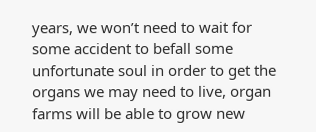years, we won’t need to wait for some accident to befall some unfortunate soul in order to get the organs we may need to live, organ farms will be able to grow new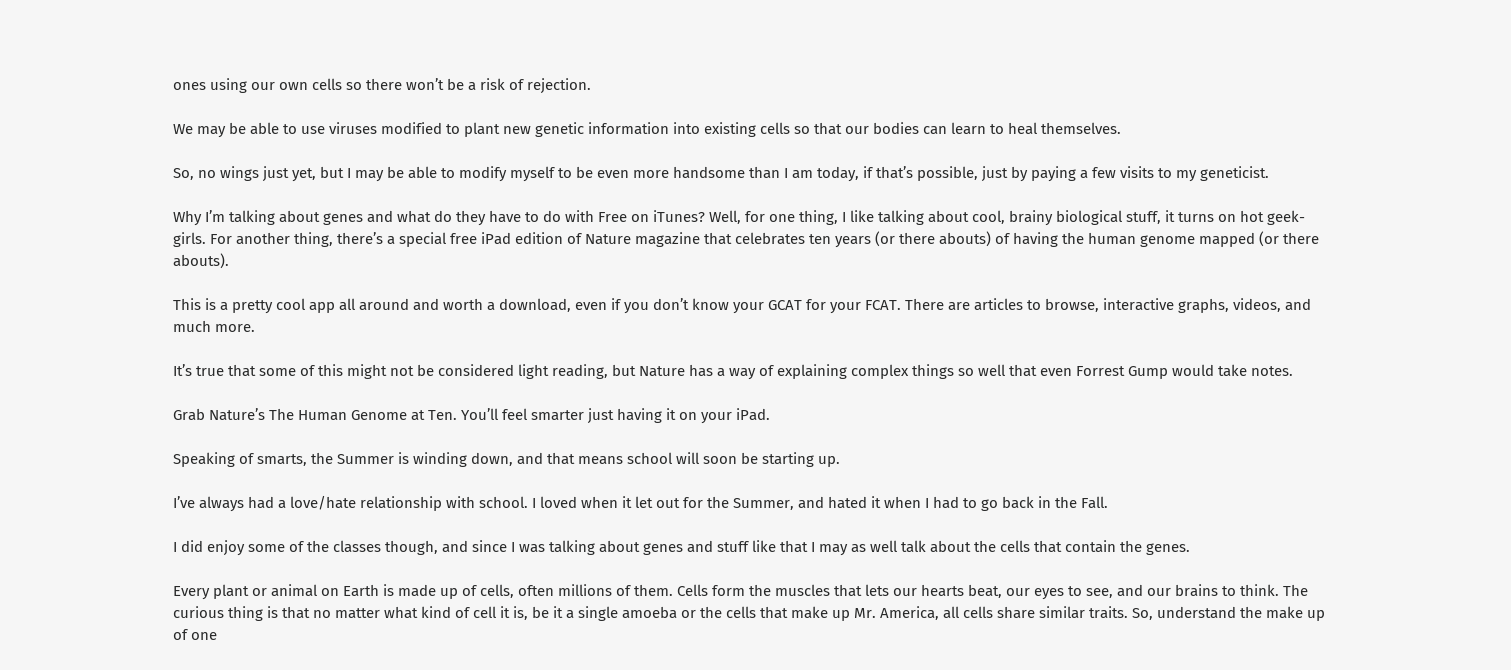ones using our own cells so there won’t be a risk of rejection.

We may be able to use viruses modified to plant new genetic information into existing cells so that our bodies can learn to heal themselves.

So, no wings just yet, but I may be able to modify myself to be even more handsome than I am today, if that’s possible, just by paying a few visits to my geneticist.

Why I’m talking about genes and what do they have to do with Free on iTunes? Well, for one thing, I like talking about cool, brainy biological stuff, it turns on hot geek-girls. For another thing, there’s a special free iPad edition of Nature magazine that celebrates ten years (or there abouts) of having the human genome mapped (or there abouts).

This is a pretty cool app all around and worth a download, even if you don’t know your GCAT for your FCAT. There are articles to browse, interactive graphs, videos, and much more.

It’s true that some of this might not be considered light reading, but Nature has a way of explaining complex things so well that even Forrest Gump would take notes.

Grab Nature’s The Human Genome at Ten. You’ll feel smarter just having it on your iPad.

Speaking of smarts, the Summer is winding down, and that means school will soon be starting up.

I’ve always had a love/hate relationship with school. I loved when it let out for the Summer, and hated it when I had to go back in the Fall.

I did enjoy some of the classes though, and since I was talking about genes and stuff like that I may as well talk about the cells that contain the genes.

Every plant or animal on Earth is made up of cells, often millions of them. Cells form the muscles that lets our hearts beat, our eyes to see, and our brains to think. The curious thing is that no matter what kind of cell it is, be it a single amoeba or the cells that make up Mr. America, all cells share similar traits. So, understand the make up of one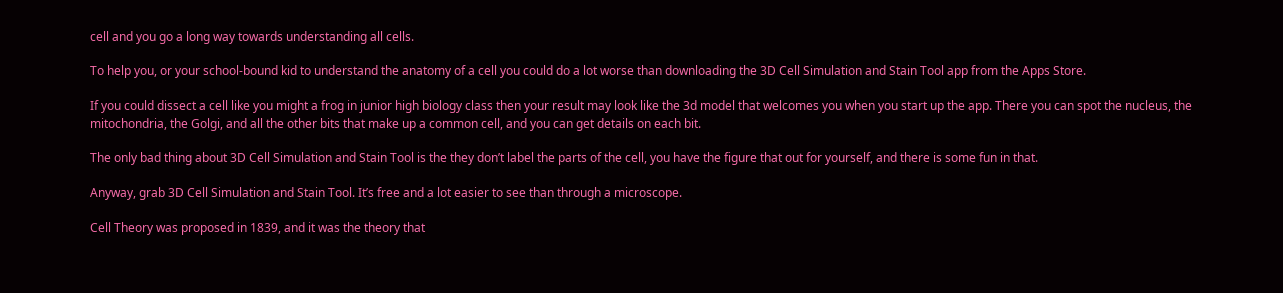cell and you go a long way towards understanding all cells.

To help you, or your school-bound kid to understand the anatomy of a cell you could do a lot worse than downloading the 3D Cell Simulation and Stain Tool app from the Apps Store.

If you could dissect a cell like you might a frog in junior high biology class then your result may look like the 3d model that welcomes you when you start up the app. There you can spot the nucleus, the mitochondria, the Golgi, and all the other bits that make up a common cell, and you can get details on each bit.

The only bad thing about 3D Cell Simulation and Stain Tool is the they don’t label the parts of the cell, you have the figure that out for yourself, and there is some fun in that.

Anyway, grab 3D Cell Simulation and Stain Tool. It’s free and a lot easier to see than through a microscope.

Cell Theory was proposed in 1839, and it was the theory that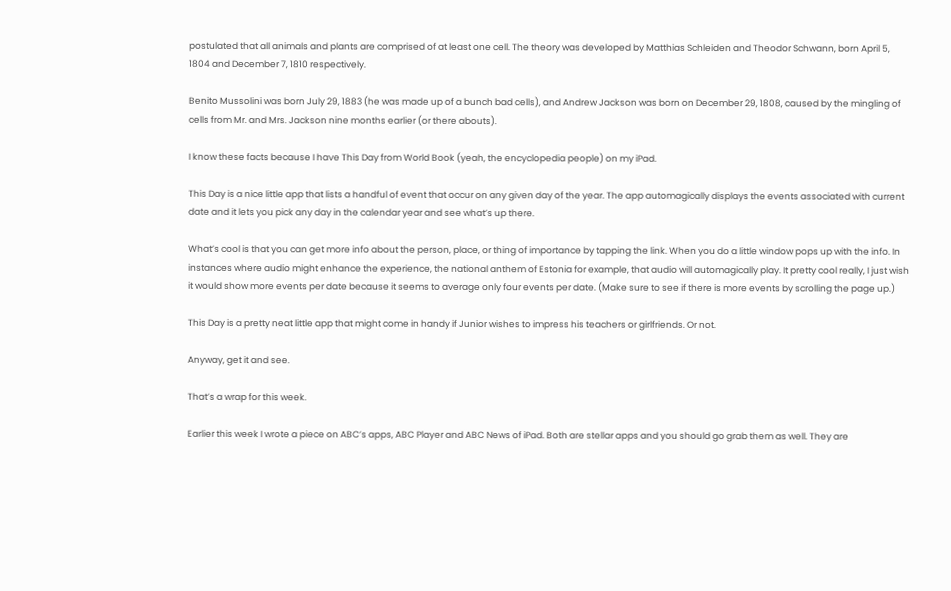postulated that all animals and plants are comprised of at least one cell. The theory was developed by Matthias Schleiden and Theodor Schwann, born April 5, 1804 and December 7, 1810 respectively.

Benito Mussolini was born July 29, 1883 (he was made up of a bunch bad cells), and Andrew Jackson was born on December 29, 1808, caused by the mingling of cells from Mr. and Mrs. Jackson nine months earlier (or there abouts).

I know these facts because I have This Day from World Book (yeah, the encyclopedia people) on my iPad.

This Day is a nice little app that lists a handful of event that occur on any given day of the year. The app automagically displays the events associated with current date and it lets you pick any day in the calendar year and see what’s up there.

What’s cool is that you can get more info about the person, place, or thing of importance by tapping the link. When you do a little window pops up with the info. In instances where audio might enhance the experience, the national anthem of Estonia for example, that audio will automagically play. It pretty cool really, I just wish it would show more events per date because it seems to average only four events per date. (Make sure to see if there is more events by scrolling the page up.)

This Day is a pretty neat little app that might come in handy if Junior wishes to impress his teachers or girlfriends. Or not.

Anyway, get it and see.

That’s a wrap for this week.

Earlier this week I wrote a piece on ABC’s apps, ABC Player and ABC News of iPad. Both are stellar apps and you should go grab them as well. They are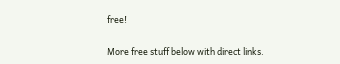free!

More free stuff below with direct links.